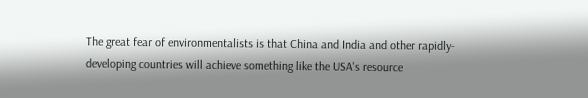The great fear of environmentalists is that China and India and other rapidly-developing countries will achieve something like the USA's resource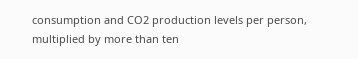consumption and CO2 production levels per person, multiplied by more than ten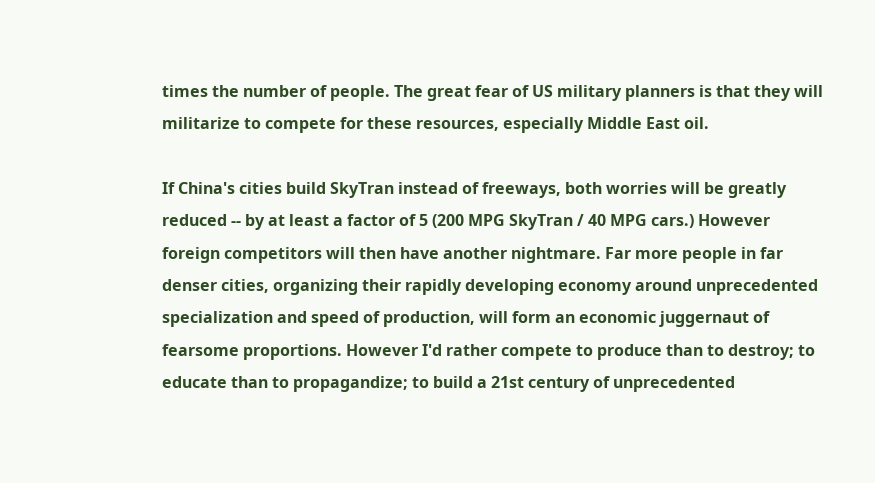times the number of people. The great fear of US military planners is that they will militarize to compete for these resources, especially Middle East oil.

If China's cities build SkyTran instead of freeways, both worries will be greatly reduced -- by at least a factor of 5 (200 MPG SkyTran / 40 MPG cars.) However foreign competitors will then have another nightmare. Far more people in far denser cities, organizing their rapidly developing economy around unprecedented specialization and speed of production, will form an economic juggernaut of fearsome proportions. However I'd rather compete to produce than to destroy; to educate than to propagandize; to build a 21st century of unprecedented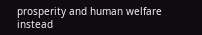prosperity and human welfare instead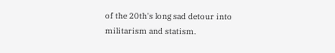of the 20th's long sad detour into militarism and statism.